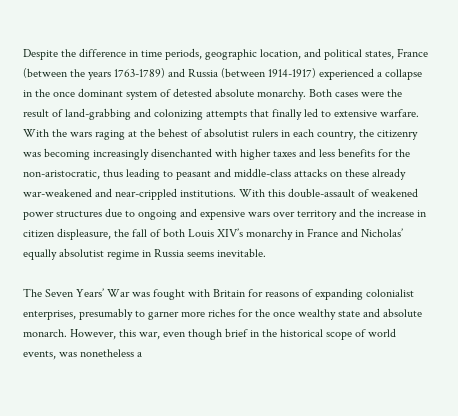Despite the difference in time periods, geographic location, and political states, France (between the years 1763-1789) and Russia (between 1914-1917) experienced a collapse in the once dominant system of detested absolute monarchy. Both cases were the result of land-grabbing and colonizing attempts that finally led to extensive warfare. With the wars raging at the behest of absolutist rulers in each country, the citizenry was becoming increasingly disenchanted with higher taxes and less benefits for the non-aristocratic, thus leading to peasant and middle-class attacks on these already war-weakened and near-crippled institutions. With this double-assault of weakened power structures due to ongoing and expensive wars over territory and the increase in citizen displeasure, the fall of both Louis XIV’s monarchy in France and Nicholas’ equally absolutist regime in Russia seems inevitable.

The Seven Years’ War was fought with Britain for reasons of expanding colonialist enterprises, presumably to garner more riches for the once wealthy state and absolute monarch. However, this war, even though brief in the historical scope of world events, was nonetheless a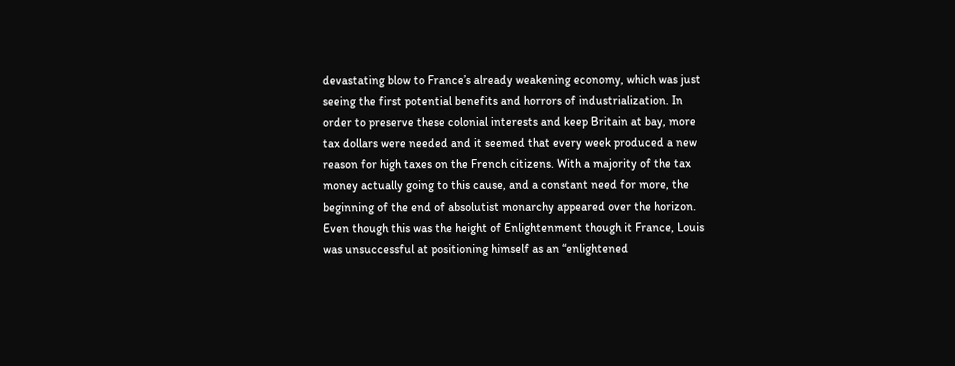devastating blow to France’s already weakening economy, which was just seeing the first potential benefits and horrors of industrialization. In order to preserve these colonial interests and keep Britain at bay, more tax dollars were needed and it seemed that every week produced a new reason for high taxes on the French citizens. With a majority of the tax money actually going to this cause, and a constant need for more, the beginning of the end of absolutist monarchy appeared over the horizon. Even though this was the height of Enlightenment though it France, Louis was unsuccessful at positioning himself as an “enlightened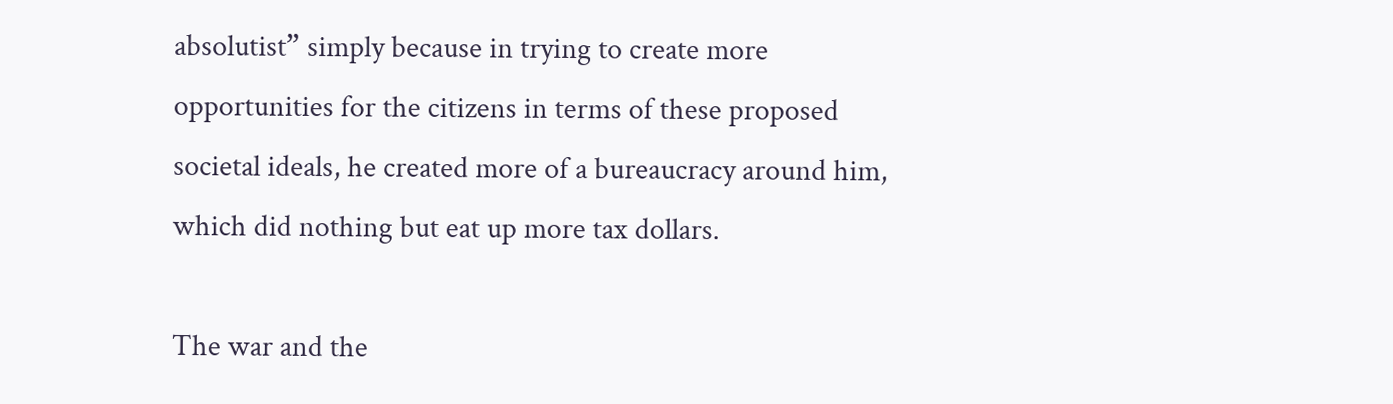absolutist” simply because in trying to create more opportunities for the citizens in terms of these proposed societal ideals, he created more of a bureaucracy around him, which did nothing but eat up more tax dollars.

The war and the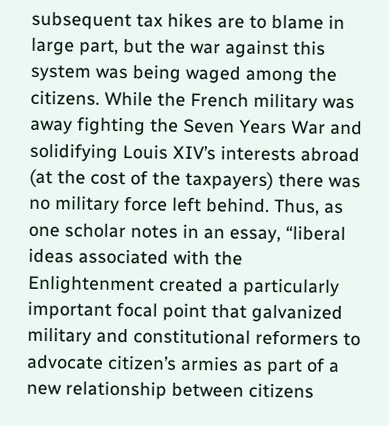subsequent tax hikes are to blame in large part, but the war against this system was being waged among the citizens. While the French military was away fighting the Seven Years War and solidifying Louis XIV’s interests abroad (at the cost of the taxpayers) there was no military force left behind. Thus, as one scholar notes in an essay, “liberal ideas associated with the Enlightenment created a particularly important focal point that galvanized military and constitutional reformers to advocate citizen’s armies as part of a new relationship between citizens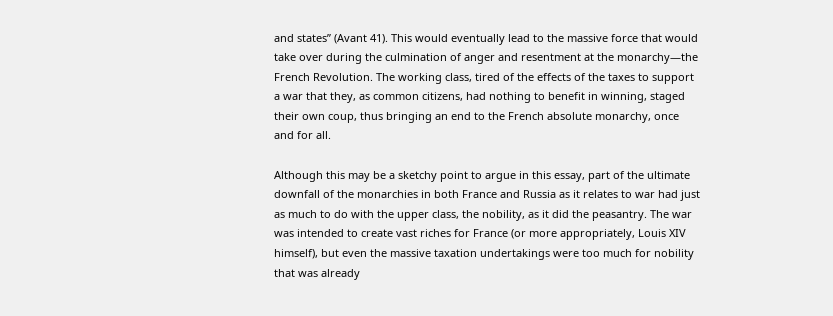and states” (Avant 41). This would eventually lead to the massive force that would take over during the culmination of anger and resentment at the monarchy—the French Revolution. The working class, tired of the effects of the taxes to support a war that they, as common citizens, had nothing to benefit in winning, staged their own coup, thus bringing an end to the French absolute monarchy, once and for all.

Although this may be a sketchy point to argue in this essay, part of the ultimate downfall of the monarchies in both France and Russia as it relates to war had just as much to do with the upper class, the nobility, as it did the peasantry. The war was intended to create vast riches for France (or more appropriately, Louis XIV himself), but even the massive taxation undertakings were too much for nobility that was already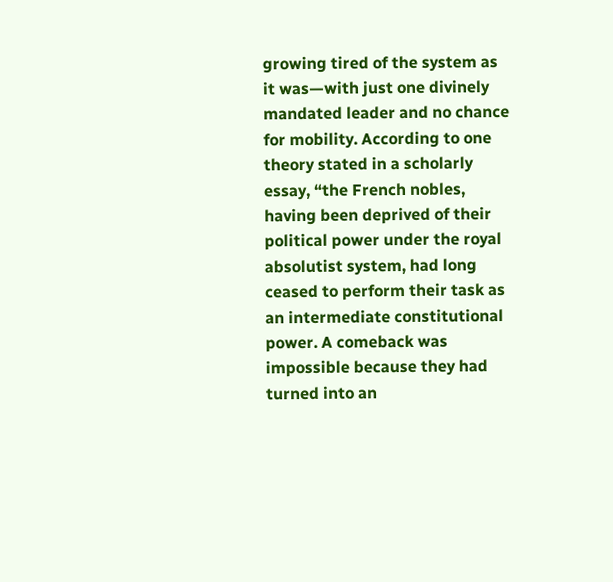growing tired of the system as it was—with just one divinely mandated leader and no chance for mobility. According to one theory stated in a scholarly essay, “the French nobles, having been deprived of their political power under the royal absolutist system, had long ceased to perform their task as an intermediate constitutional power. A comeback was impossible because they had turned into an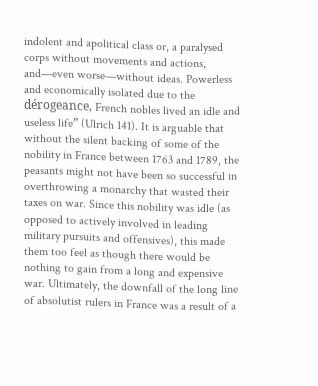indolent and apolitical class or, a paralysed corps without movements and actions, and—even worse—without ideas. Powerless and economically isolated due to the dérogeance, French nobles lived an idle and useless life” (Ulrich 141). It is arguable that without the silent backing of some of the nobility in France between 1763 and 1789, the peasants might not have been so successful in overthrowing a monarchy that wasted their taxes on war. Since this nobility was idle (as opposed to actively involved in leading military pursuits and offensives), this made them too feel as though there would be nothing to gain from a long and expensive war. Ultimately, the downfall of the long line of absolutist rulers in France was a result of a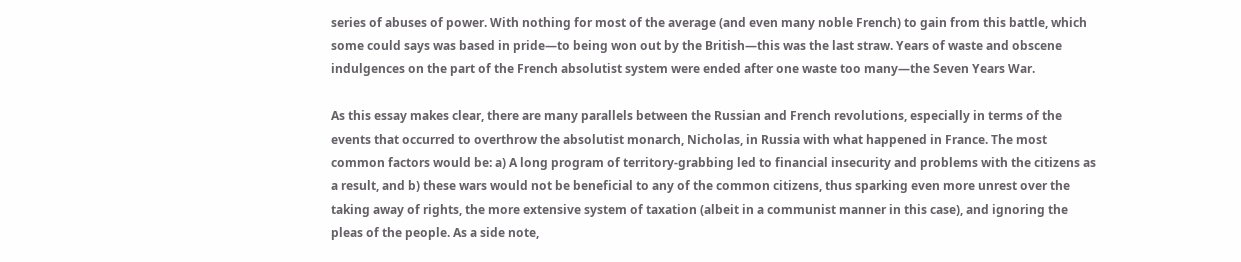series of abuses of power. With nothing for most of the average (and even many noble French) to gain from this battle, which some could says was based in pride—to being won out by the British—this was the last straw. Years of waste and obscene indulgences on the part of the French absolutist system were ended after one waste too many—the Seven Years War.

As this essay makes clear, there are many parallels between the Russian and French revolutions, especially in terms of the events that occurred to overthrow the absolutist monarch, Nicholas, in Russia with what happened in France. The most common factors would be: a) A long program of territory-grabbing led to financial insecurity and problems with the citizens as a result, and b) these wars would not be beneficial to any of the common citizens, thus sparking even more unrest over the taking away of rights, the more extensive system of taxation (albeit in a communist manner in this case), and ignoring the pleas of the people. As a side note,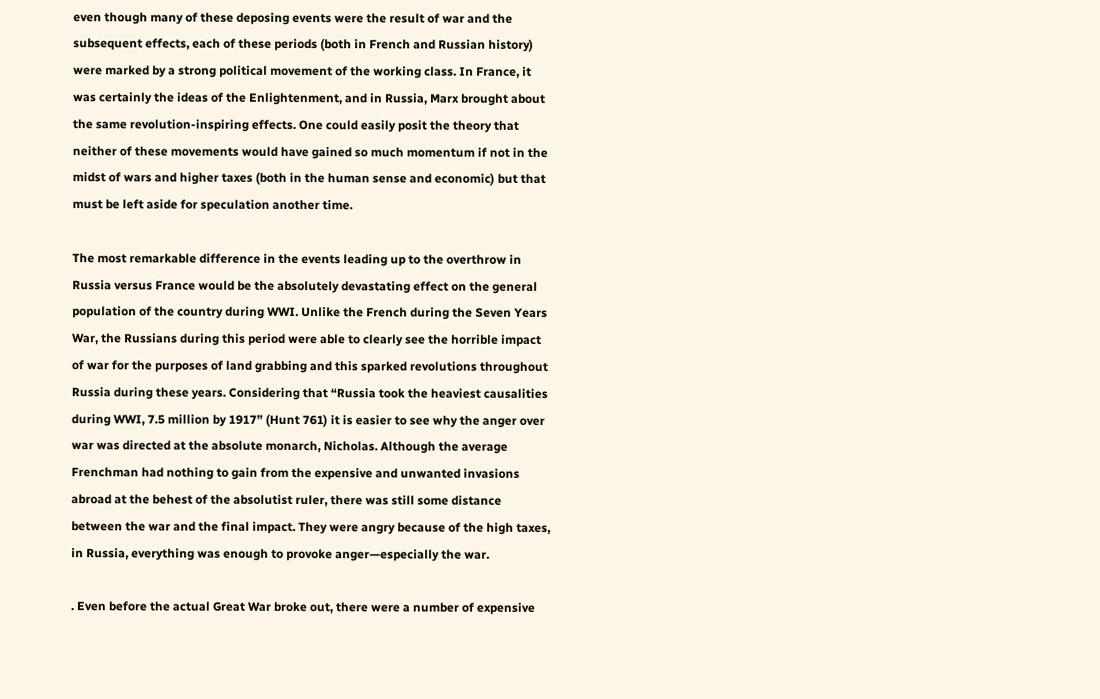even though many of these deposing events were the result of war and the subsequent effects, each of these periods (both in French and Russian history) were marked by a strong political movement of the working class. In France, it was certainly the ideas of the Enlightenment, and in Russia, Marx brought about the same revolution-inspiring effects. One could easily posit the theory that neither of these movements would have gained so much momentum if not in the midst of wars and higher taxes (both in the human sense and economic) but that must be left aside for speculation another time.

The most remarkable difference in the events leading up to the overthrow in Russia versus France would be the absolutely devastating effect on the general population of the country during WWI. Unlike the French during the Seven Years War, the Russians during this period were able to clearly see the horrible impact of war for the purposes of land grabbing and this sparked revolutions throughout Russia during these years. Considering that “Russia took the heaviest causalities during WWI, 7.5 million by 1917” (Hunt 761) it is easier to see why the anger over war was directed at the absolute monarch, Nicholas. Although the average Frenchman had nothing to gain from the expensive and unwanted invasions abroad at the behest of the absolutist ruler, there was still some distance between the war and the final impact. They were angry because of the high taxes, in Russia, everything was enough to provoke anger—especially the war.

. Even before the actual Great War broke out, there were a number of expensive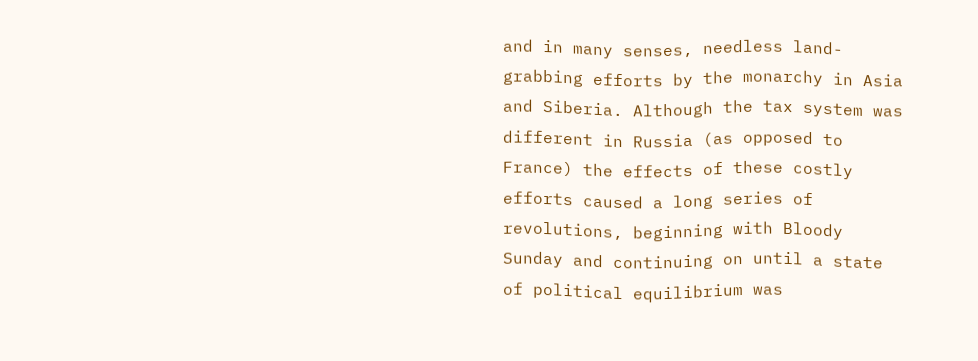and in many senses, needless land-grabbing efforts by the monarchy in Asia and Siberia. Although the tax system was different in Russia (as opposed to France) the effects of these costly efforts caused a long series of revolutions, beginning with Bloody Sunday and continuing on until a state of political equilibrium was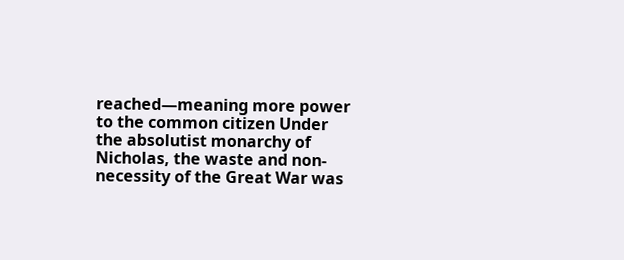reached—meaning more power to the common citizen Under the absolutist monarchy of Nicholas, the waste and non-necessity of the Great War was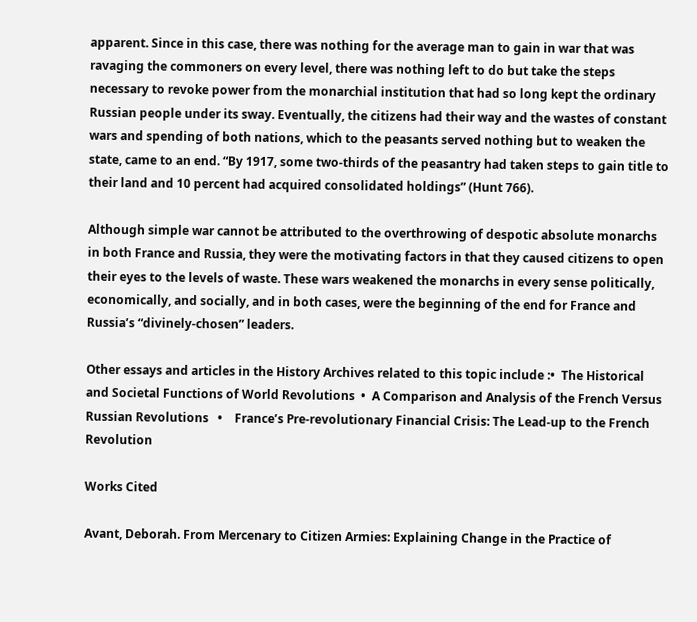apparent. Since in this case, there was nothing for the average man to gain in war that was ravaging the commoners on every level, there was nothing left to do but take the steps necessary to revoke power from the monarchial institution that had so long kept the ordinary Russian people under its sway. Eventually, the citizens had their way and the wastes of constant wars and spending of both nations, which to the peasants served nothing but to weaken the state, came to an end. “By 1917, some two-thirds of the peasantry had taken steps to gain title to their land and 10 percent had acquired consolidated holdings” (Hunt 766).

Although simple war cannot be attributed to the overthrowing of despotic absolute monarchs in both France and Russia, they were the motivating factors in that they caused citizens to open their eyes to the levels of waste. These wars weakened the monarchs in every sense politically, economically, and socially, and in both cases, were the beginning of the end for France and Russia’s “divinely-chosen” leaders.

Other essays and articles in the History Archives related to this topic include :•  The Historical and Societal Functions of World Revolutions  •  A Comparison and Analysis of the French Versus Russian Revolutions   •    France’s Pre-revolutionary Financial Crisis: The Lead-up to the French Revolution

Works Cited

Avant, Deborah. From Mercenary to Citizen Armies: Explaining Change in the Practice of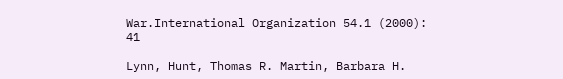War.International Organization 54.1 (2000): 41

Lynn, Hunt, Thomas R. Martin, Barbara H.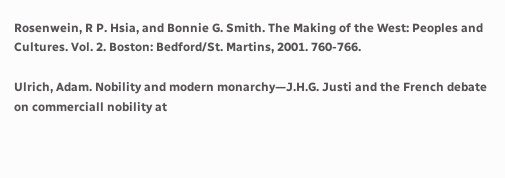Rosenwein, R P. Hsia, and Bonnie G. Smith. The Making of the West: Peoples and Cultures. Vol. 2. Boston: Bedford/St. Martins, 2001. 760-766.

Ulrich, Adam. Nobility and modern monarchy—J.H.G. Justi and the French debate on commerciall nobility at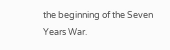the beginning of the Seven Years War.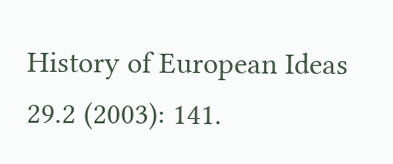History of European Ideas 29.2 (2003): 141.